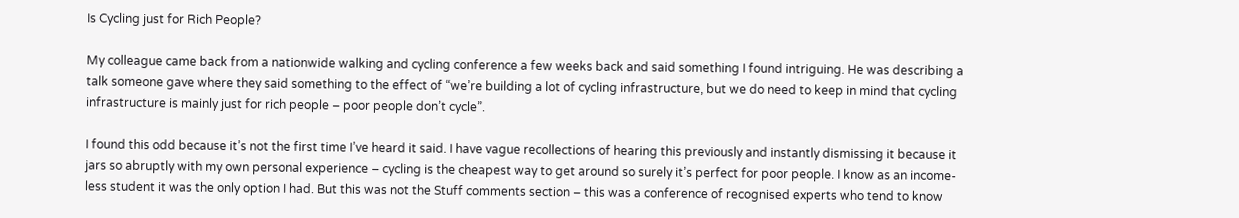Is Cycling just for Rich People?

My colleague came back from a nationwide walking and cycling conference a few weeks back and said something I found intriguing. He was describing a talk someone gave where they said something to the effect of “we’re building a lot of cycling infrastructure, but we do need to keep in mind that cycling infrastructure is mainly just for rich people – poor people don’t cycle”.

I found this odd because it’s not the first time I’ve heard it said. I have vague recollections of hearing this previously and instantly dismissing it because it jars so abruptly with my own personal experience – cycling is the cheapest way to get around so surely it’s perfect for poor people. I know as an income-less student it was the only option I had. But this was not the Stuff comments section – this was a conference of recognised experts who tend to know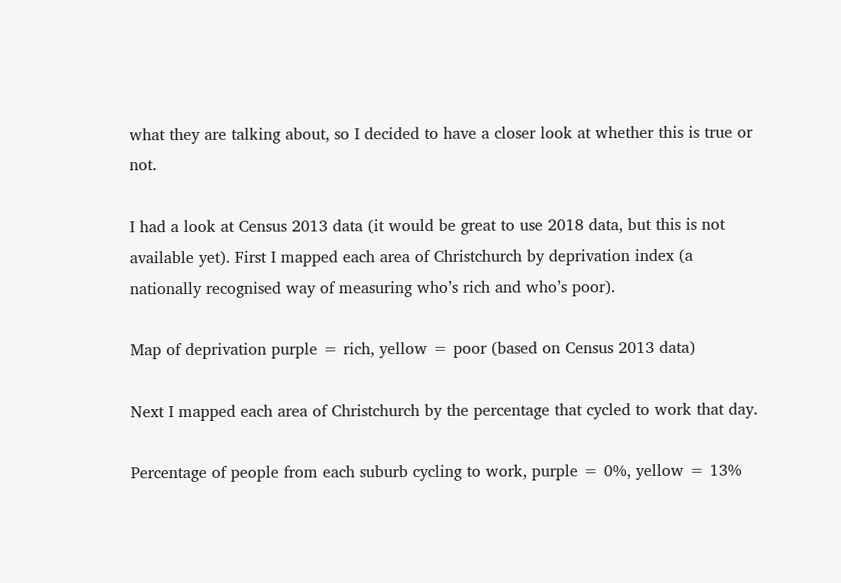what they are talking about, so I decided to have a closer look at whether this is true or not.

I had a look at Census 2013 data (it would be great to use 2018 data, but this is not available yet). First I mapped each area of Christchurch by deprivation index (a nationally recognised way of measuring who’s rich and who’s poor).

Map of deprivation purple = rich, yellow = poor (based on Census 2013 data)

Next I mapped each area of Christchurch by the percentage that cycled to work that day.

Percentage of people from each suburb cycling to work, purple = 0%, yellow = 13%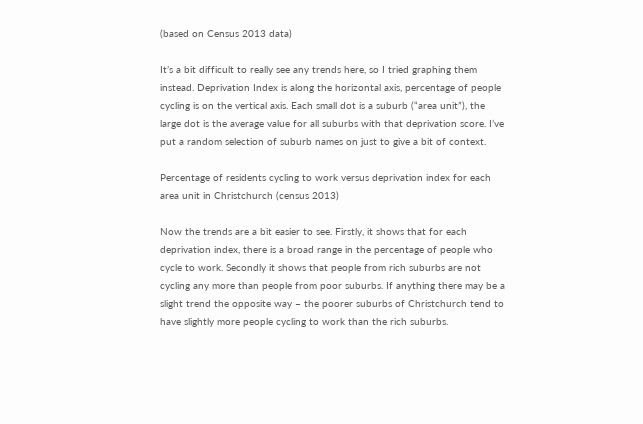(based on Census 2013 data)

It’s a bit difficult to really see any trends here, so I tried graphing them instead. Deprivation Index is along the horizontal axis, percentage of people cycling is on the vertical axis. Each small dot is a suburb (“area unit”), the large dot is the average value for all suburbs with that deprivation score. I’ve put a random selection of suburb names on just to give a bit of context.

Percentage of residents cycling to work versus deprivation index for each area unit in Christchurch (census 2013)

Now the trends are a bit easier to see. Firstly, it shows that for each deprivation index, there is a broad range in the percentage of people who cycle to work. Secondly it shows that people from rich suburbs are not cycling any more than people from poor suburbs. If anything there may be a slight trend the opposite way – the poorer suburbs of Christchurch tend to have slightly more people cycling to work than the rich suburbs.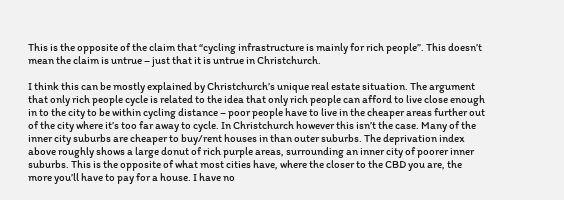This is the opposite of the claim that “cycling infrastructure is mainly for rich people”. This doesn’t mean the claim is untrue – just that it is untrue in Christchurch.

I think this can be mostly explained by Christchurch’s unique real estate situation. The argument that only rich people cycle is related to the idea that only rich people can afford to live close enough in to the city to be within cycling distance – poor people have to live in the cheaper areas further out of the city where it’s too far away to cycle. In Christchurch however this isn’t the case. Many of the inner city suburbs are cheaper to buy/rent houses in than outer suburbs. The deprivation index above roughly shows a large donut of rich purple areas, surrounding an inner city of poorer inner suburbs. This is the opposite of what most cities have, where the closer to the CBD you are, the more you’ll have to pay for a house. I have no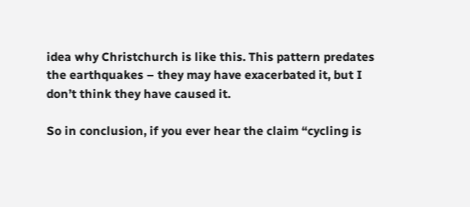idea why Christchurch is like this. This pattern predates the earthquakes – they may have exacerbated it, but I don’t think they have caused it.

So in conclusion, if you ever hear the claim “cycling is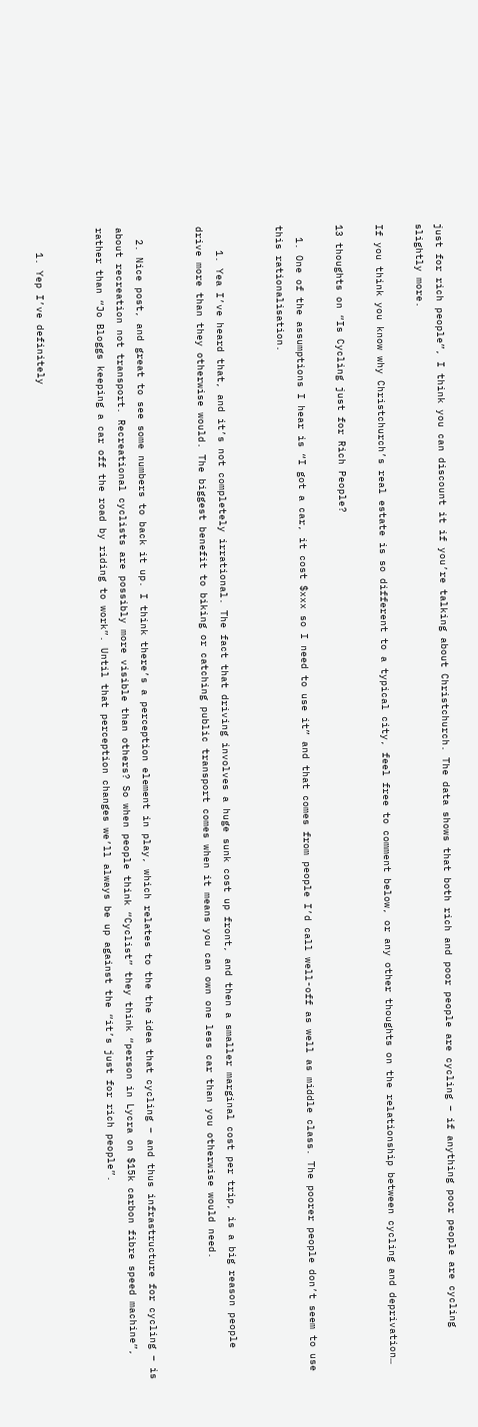just for rich people”, I think you can discount it if you’re talking about Christchurch. The data shows that both rich and poor people are cycling – if anything poor people are cycling slightly more.

If you think you know why Christchurch’s real estate is so different to a typical city, feel free to comment below, or any other thoughts on the relationship between cycling and deprivation…

13 thoughts on “Is Cycling just for Rich People?

  1. One of the assumptions I hear is “I got a car, it cost $xxx so I need to use it” and that comes from people I’d call well-off as well as middle class. The poorer people don’t seem to use this rationalisation.


    1. Yea I’ve heard that, and it’s not completely irrational. The fact that driving involves a huge sunk cost up front, and then a smaller marginal cost per trip, is a big reason people drive more than they otherwise would. The biggest benefit to biking or catching public transport comes when it means you can own one less car than you otherwise would need.


  2. Nice post, and great to see some numbers to back it up. I think there’s a perception element in play, which relates to the the idea that cycling – and thus infrastructure for cycling – is about recreation not transport. Recreational cyclists are possibly more visible than others? So when people think “Cyclist” they think “person in Lycra on $15k carbon fibre speed machine”, rather than “Jo Bloggs keeping a car off the road by riding to work”. Until that perception changes we’ll always be up against the “it’s just for rich people”.


    1. Yep I’ve definitely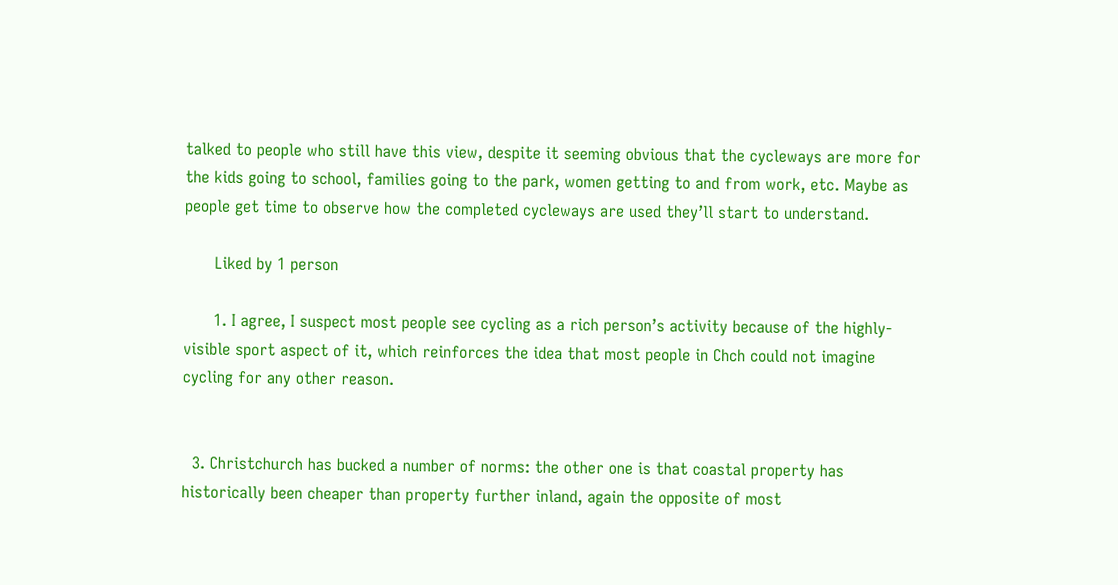talked to people who still have this view, despite it seeming obvious that the cycleways are more for the kids going to school, families going to the park, women getting to and from work, etc. Maybe as people get time to observe how the completed cycleways are used they’ll start to understand.

      Liked by 1 person

      1. I agree, I suspect most people see cycling as a rich person’s activity because of the highly-visible sport aspect of it, which reinforces the idea that most people in Chch could not imagine cycling for any other reason.


  3. Christchurch has bucked a number of norms: the other one is that coastal property has historically been cheaper than property further inland, again the opposite of most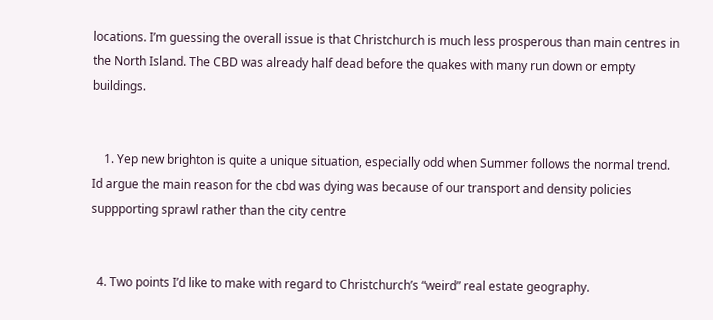locations. I’m guessing the overall issue is that Christchurch is much less prosperous than main centres in the North Island. The CBD was already half dead before the quakes with many run down or empty buildings.


    1. Yep new brighton is quite a unique situation, especially odd when Summer follows the normal trend. Id argue the main reason for the cbd was dying was because of our transport and density policies suppporting sprawl rather than the city centre


  4. Two points I’d like to make with regard to Christchurch’s “weird” real estate geography.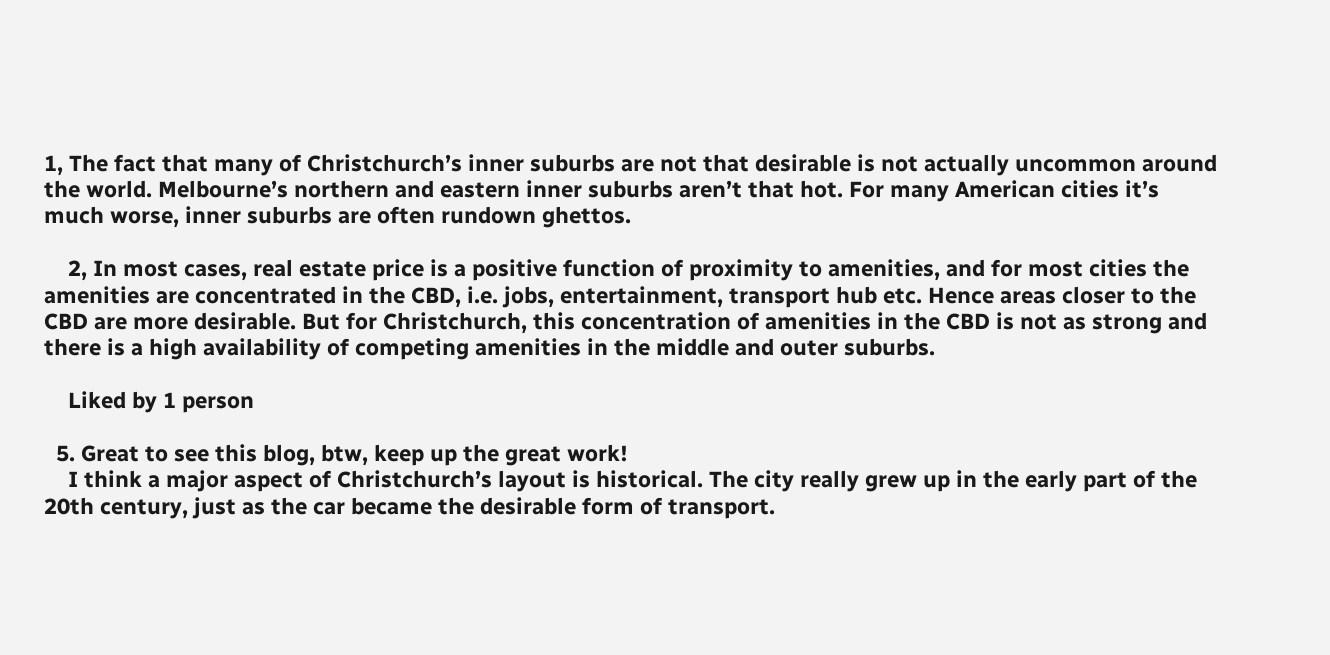1, The fact that many of Christchurch’s inner suburbs are not that desirable is not actually uncommon around the world. Melbourne’s northern and eastern inner suburbs aren’t that hot. For many American cities it’s much worse, inner suburbs are often rundown ghettos.

    2, In most cases, real estate price is a positive function of proximity to amenities, and for most cities the amenities are concentrated in the CBD, i.e. jobs, entertainment, transport hub etc. Hence areas closer to the CBD are more desirable. But for Christchurch, this concentration of amenities in the CBD is not as strong and there is a high availability of competing amenities in the middle and outer suburbs.

    Liked by 1 person

  5. Great to see this blog, btw, keep up the great work!
    I think a major aspect of Christchurch’s layout is historical. The city really grew up in the early part of the 20th century, just as the car became the desirable form of transport.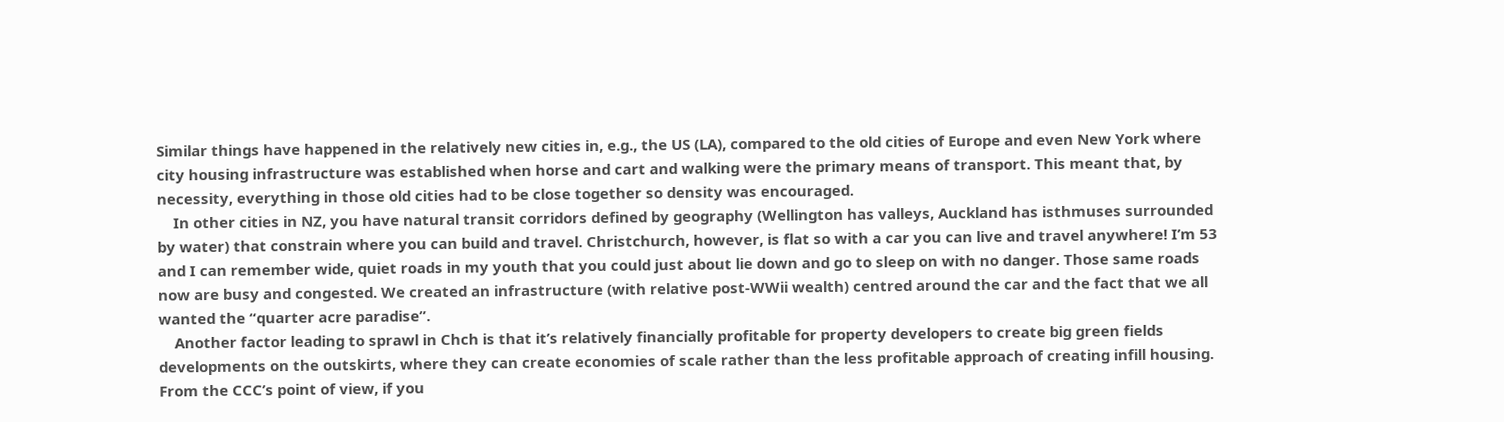Similar things have happened in the relatively new cities in, e.g., the US (LA), compared to the old cities of Europe and even New York where city housing infrastructure was established when horse and cart and walking were the primary means of transport. This meant that, by necessity, everything in those old cities had to be close together so density was encouraged.
    In other cities in NZ, you have natural transit corridors defined by geography (Wellington has valleys, Auckland has isthmuses surrounded by water) that constrain where you can build and travel. Christchurch, however, is flat so with a car you can live and travel anywhere! I’m 53 and I can remember wide, quiet roads in my youth that you could just about lie down and go to sleep on with no danger. Those same roads now are busy and congested. We created an infrastructure (with relative post-WWii wealth) centred around the car and the fact that we all wanted the “quarter acre paradise”.
    Another factor leading to sprawl in Chch is that it’s relatively financially profitable for property developers to create big green fields developments on the outskirts, where they can create economies of scale rather than the less profitable approach of creating infill housing. From the CCC’s point of view, if you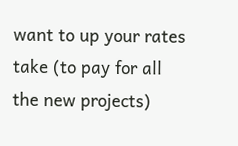want to up your rates take (to pay for all the new projects)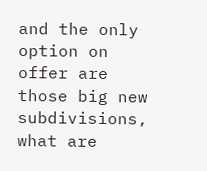and the only option on offer are those big new subdivisions, what are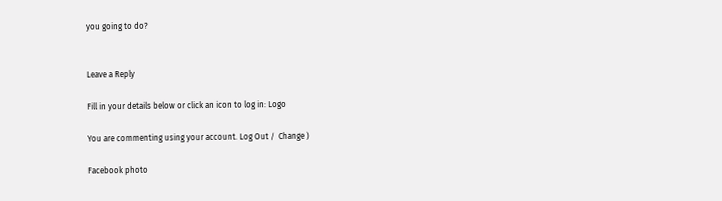you going to do?


Leave a Reply

Fill in your details below or click an icon to log in: Logo

You are commenting using your account. Log Out /  Change )

Facebook photo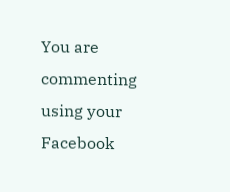You are commenting using your Facebook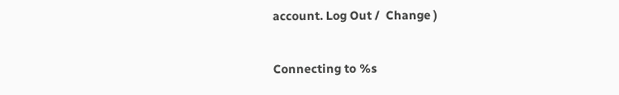account. Log Out /  Change )

Connecting to %s